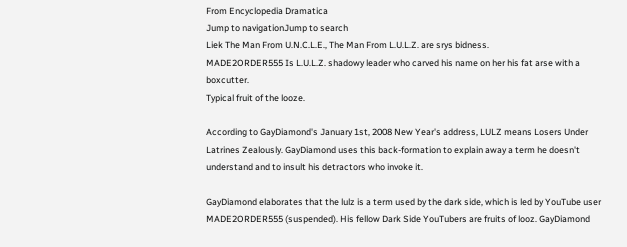From Encyclopedia Dramatica
Jump to navigationJump to search
Liek The Man From U.N.C.L.E., The Man From L.U.L.Z. are srys bidness.
MADE2ORDER555 Is L.U.L.Z. shadowy leader who carved his name on her his fat arse with a boxcutter.
Typical fruit of the looze.

According to GayDiamond's January 1st, 2008 New Year's address, LULZ means Losers Under Latrines Zealously. GayDiamond uses this back-formation to explain away a term he doesn't understand and to insult his detractors who invoke it.

GayDiamond elaborates that the lulz is a term used by the dark side, which is led by YouTube user MADE2ORDER555 (suspended). His fellow Dark Side YouTubers are fruits of looz. GayDiamond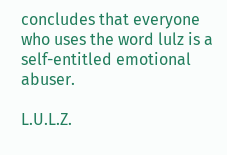concludes that everyone who uses the word lulz is a self-entitled emotional abuser.

L.U.L.Z.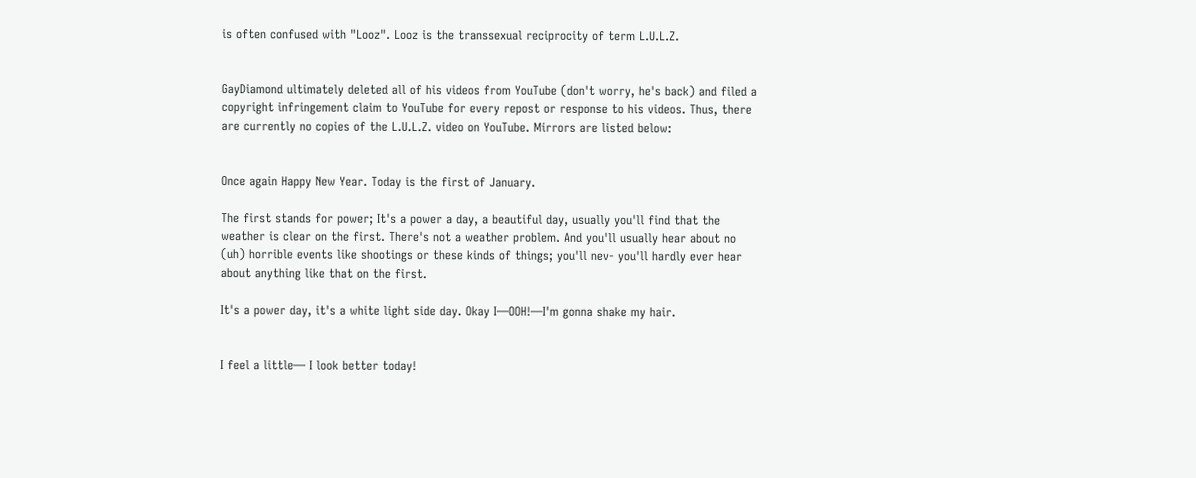is often confused with "Looz". Looz is the transsexual reciprocity of term L.U.L.Z.


GayDiamond ultimately deleted all of his videos from YouTube (don't worry, he's back) and filed a copyright infringement claim to YouTube for every repost or response to his videos. Thus, there are currently no copies of the L.U.L.Z. video on YouTube. Mirrors are listed below:


Once again Happy New Year. Today is the first of January.

The first stands for power; It's a power a day, a beautiful day, usually you'll find that the weather is clear on the first. There's not a weather problem. And you'll usually hear about no (uh) horrible events like shootings or these kinds of things; you'll nev- you'll hardly ever hear about anything like that on the first.

It's a power day, it's a white light side day. Okay I—OOH!—I'm gonna shake my hair.


I feel a little— I look better today!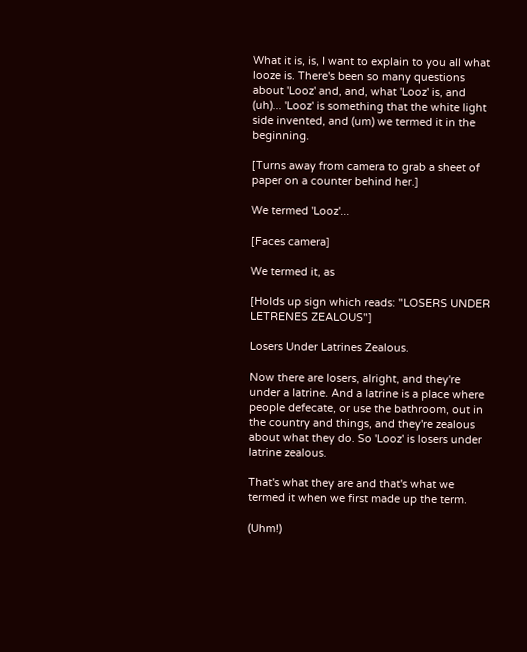What it is, is, I want to explain to you all what looze is. There's been so many questions about 'Looz' and, and, what 'Looz' is, and (uh)... 'Looz' is something that the white light side invented, and (um) we termed it in the beginning.

[Turns away from camera to grab a sheet of paper on a counter behind her.]

We termed 'Looz'...

[Faces camera]

We termed it, as

[Holds up sign which reads: "LOSERS UNDER LETRENES ZEALOUS"]

Losers Under Latrines Zealous.

Now there are losers, alright, and they're under a latrine. And a latrine is a place where people defecate, or use the bathroom, out in the country and things, and they're zealous about what they do. So 'Looz' is losers under latrine zealous.

That's what they are and that's what we termed it when we first made up the term.

(Uhm!)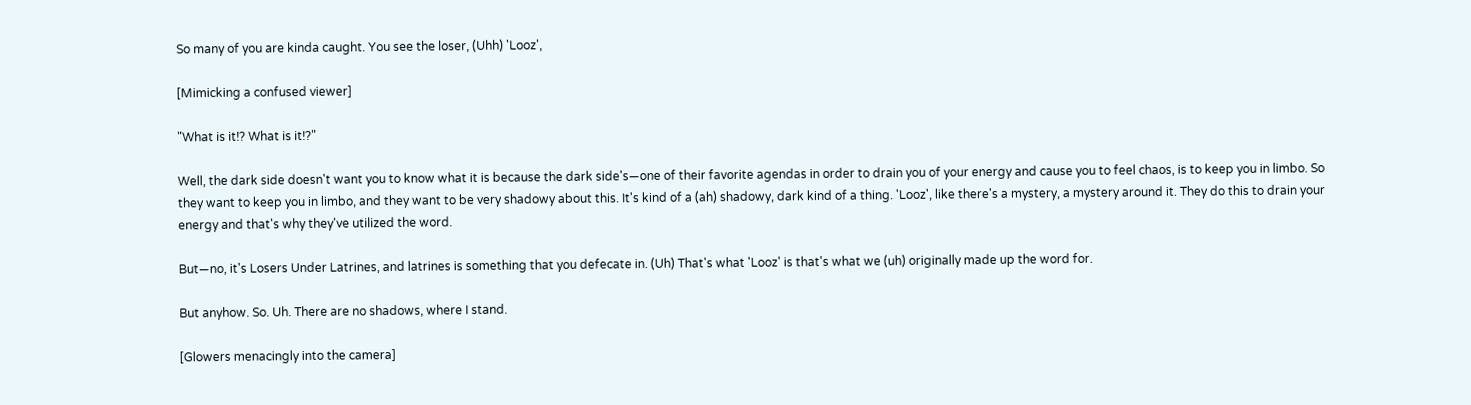So many of you are kinda caught. You see the loser, (Uhh) 'Looz',

[Mimicking a confused viewer]

"What is it!? What is it!?"

Well, the dark side doesn't want you to know what it is because the dark side's—one of their favorite agendas in order to drain you of your energy and cause you to feel chaos, is to keep you in limbo. So they want to keep you in limbo, and they want to be very shadowy about this. It's kind of a (ah) shadowy, dark kind of a thing. 'Looz', like there's a mystery, a mystery around it. They do this to drain your energy and that's why they've utilized the word.

But—no, it's Losers Under Latrines, and latrines is something that you defecate in. (Uh) That's what 'Looz' is that's what we (uh) originally made up the word for.

But anyhow. So. Uh. There are no shadows, where I stand.

[Glowers menacingly into the camera]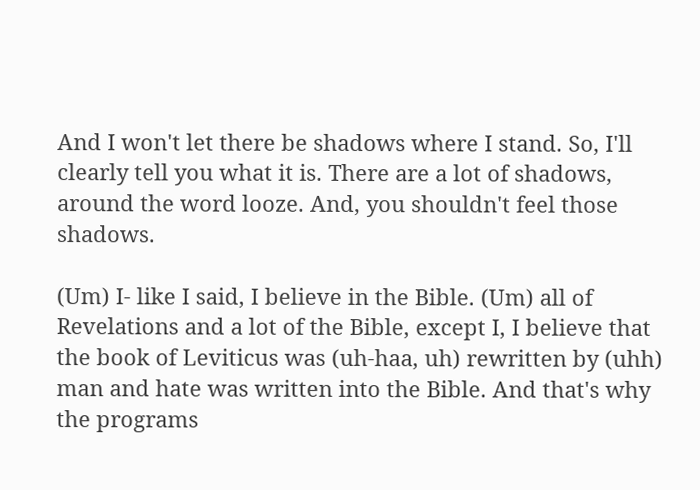And I won't let there be shadows where I stand. So, I'll clearly tell you what it is. There are a lot of shadows, around the word looze. And, you shouldn't feel those shadows.

(Um) I- like I said, I believe in the Bible. (Um) all of Revelations and a lot of the Bible, except I, I believe that the book of Leviticus was (uh-haa, uh) rewritten by (uhh) man and hate was written into the Bible. And that's why the programs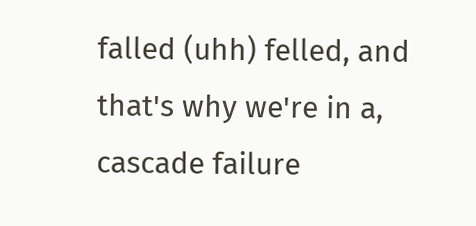falled (uhh) felled, and that's why we're in a, cascade failure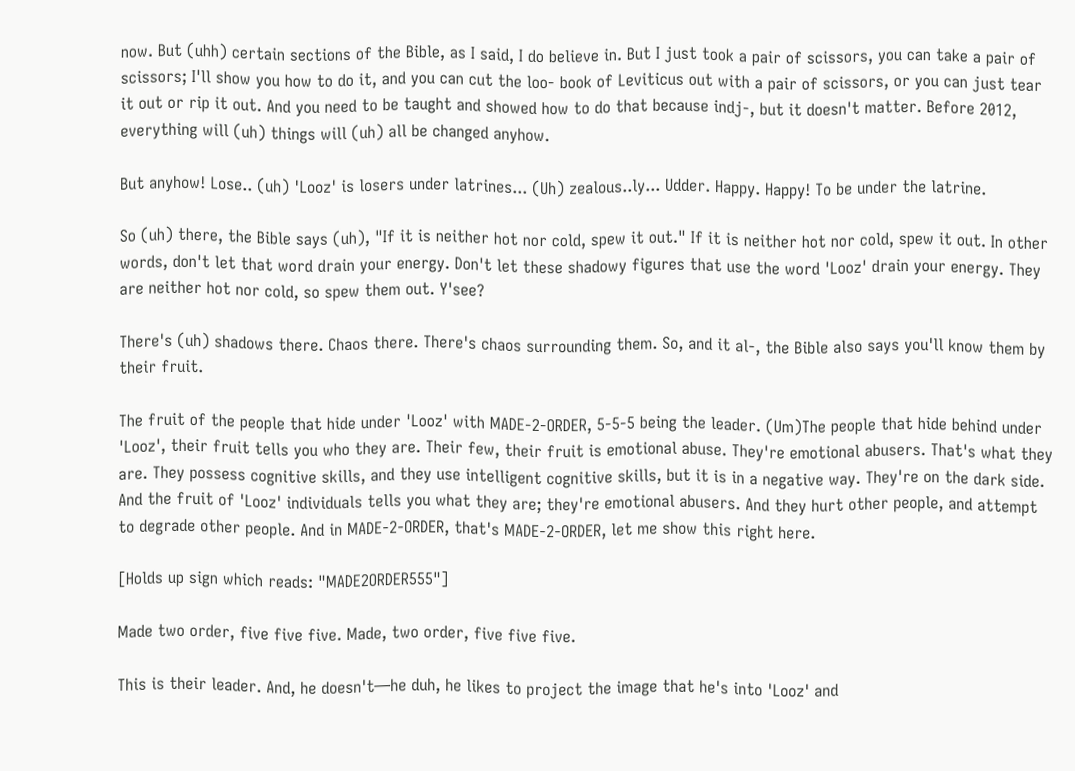now. But (uhh) certain sections of the Bible, as I said, I do believe in. But I just took a pair of scissors, you can take a pair of scissors; I'll show you how to do it, and you can cut the loo- book of Leviticus out with a pair of scissors, or you can just tear it out or rip it out. And you need to be taught and showed how to do that because indj-, but it doesn't matter. Before 2012, everything will (uh) things will (uh) all be changed anyhow.

But anyhow! Lose.. (uh) 'Looz' is losers under latrines... (Uh) zealous..ly... Udder. Happy. Happy! To be under the latrine.

So (uh) there, the Bible says (uh), "If it is neither hot nor cold, spew it out." If it is neither hot nor cold, spew it out. In other words, don't let that word drain your energy. Don't let these shadowy figures that use the word 'Looz' drain your energy. They are neither hot nor cold, so spew them out. Y'see?

There's (uh) shadows there. Chaos there. There's chaos surrounding them. So, and it al-, the Bible also says you'll know them by their fruit.

The fruit of the people that hide under 'Looz' with MADE-2-ORDER, 5-5-5 being the leader. (Um)The people that hide behind under 'Looz', their fruit tells you who they are. Their few, their fruit is emotional abuse. They're emotional abusers. That's what they are. They possess cognitive skills, and they use intelligent cognitive skills, but it is in a negative way. They're on the dark side. And the fruit of 'Looz' individuals tells you what they are; they're emotional abusers. And they hurt other people, and attempt to degrade other people. And in MADE-2-ORDER, that's MADE-2-ORDER, let me show this right here.

[Holds up sign which reads: "MADE2ORDER555"]

Made two order, five five five. Made, two order, five five five.

This is their leader. And, he doesn't—he duh, he likes to project the image that he's into 'Looz' and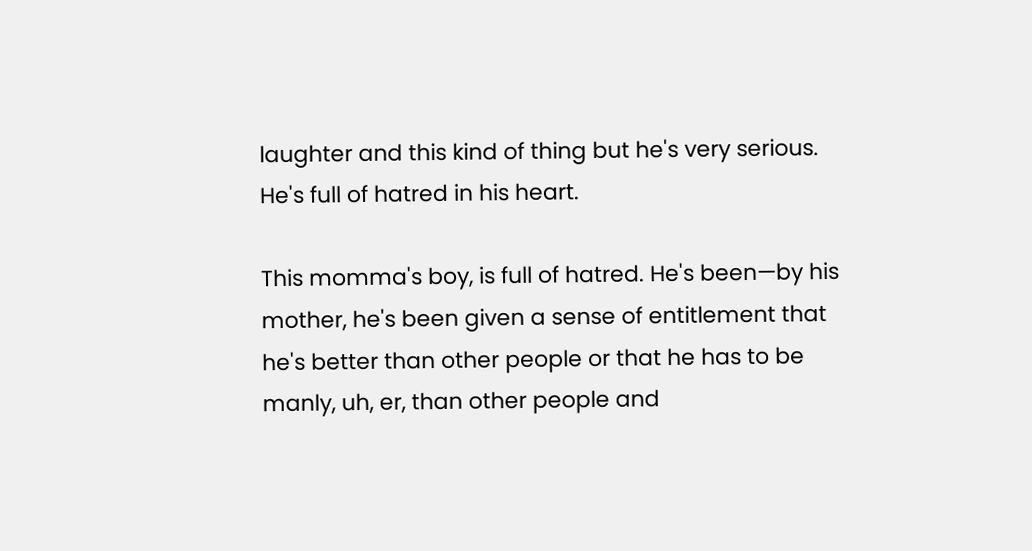laughter and this kind of thing but he's very serious. He's full of hatred in his heart.

This momma's boy, is full of hatred. He's been—by his mother, he's been given a sense of entitlement that he's better than other people or that he has to be manly, uh, er, than other people and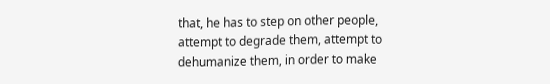that, he has to step on other people, attempt to degrade them, attempt to dehumanize them, in order to make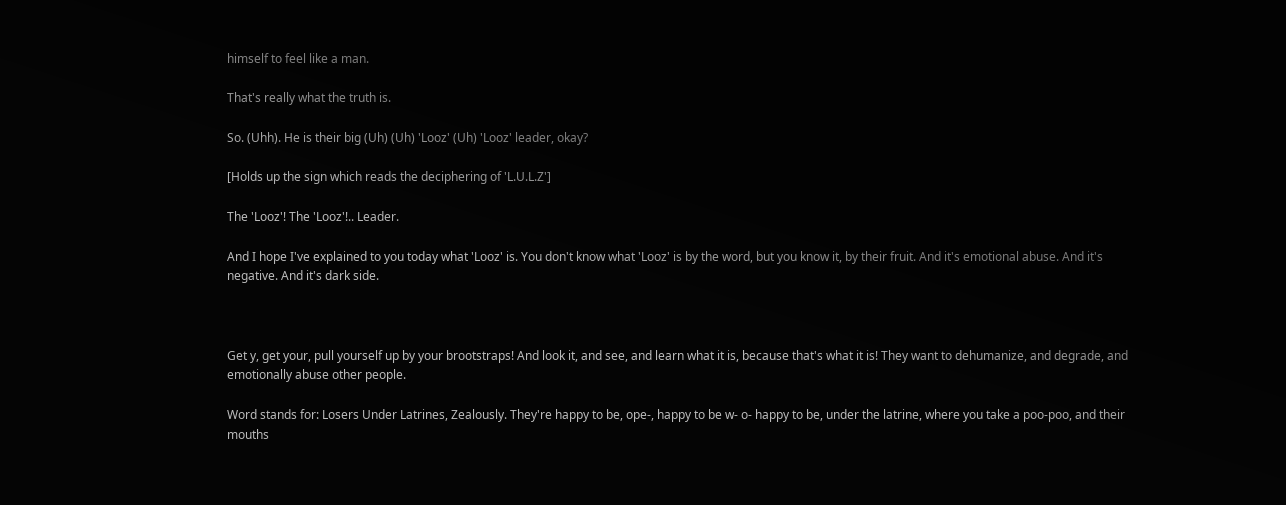himself to feel like a man.

That's really what the truth is.

So. (Uhh). He is their big (Uh) (Uh) 'Looz' (Uh) 'Looz' leader, okay?

[Holds up the sign which reads the deciphering of 'L.U.L.Z']

The 'Looz'! The 'Looz'!.. Leader.

And I hope I've explained to you today what 'Looz' is. You don't know what 'Looz' is by the word, but you know it, by their fruit. And it's emotional abuse. And it's negative. And it's dark side.



Get y, get your, pull yourself up by your brootstraps! And look it, and see, and learn what it is, because that's what it is! They want to dehumanize, and degrade, and emotionally abuse other people.

Word stands for: Losers Under Latrines, Zealously. They're happy to be, ope-, happy to be w- o- happy to be, under the latrine, where you take a poo-poo, and their mouths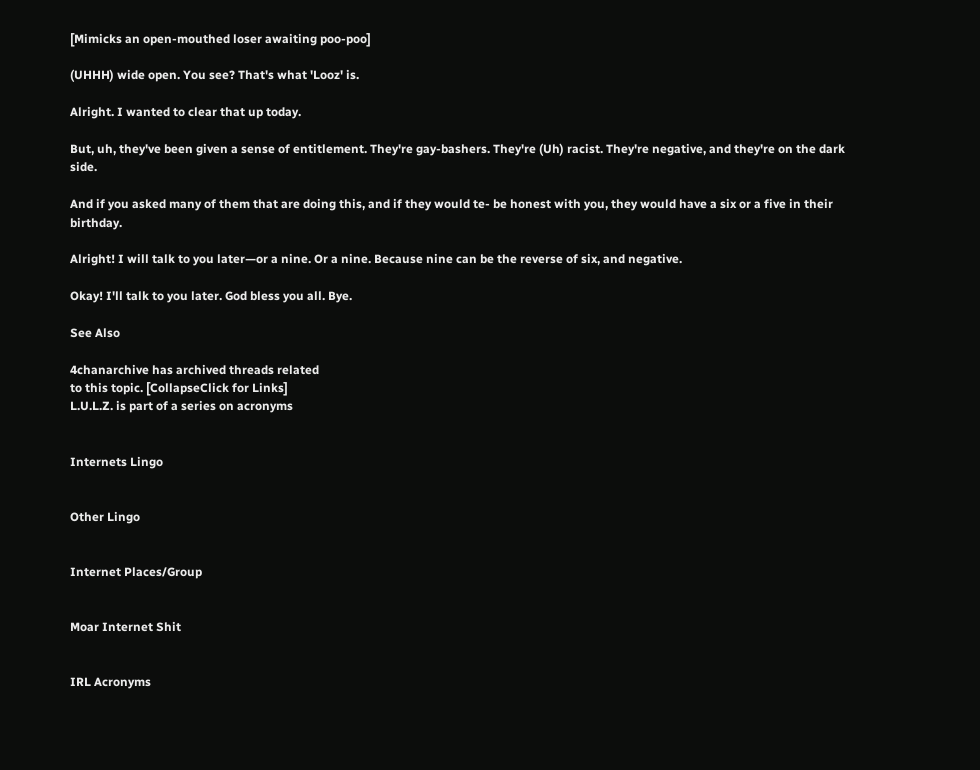[Mimicks an open-mouthed loser awaiting poo-poo]

(UHHH) wide open. You see? That's what 'Looz' is.

Alright. I wanted to clear that up today.

But, uh, they've been given a sense of entitlement. They're gay-bashers. They're (Uh) racist. They're negative, and they're on the dark side.

And if you asked many of them that are doing this, and if they would te- be honest with you, they would have a six or a five in their birthday.

Alright! I will talk to you later—or a nine. Or a nine. Because nine can be the reverse of six, and negative.

Okay! I'll talk to you later. God bless you all. Bye.

See Also

4chanarchive has archived threads related
to this topic. [CollapseClick for Links]
L.U.L.Z. is part of a series on acronyms


Internets Lingo


Other Lingo


Internet Places/Group


Moar Internet Shit


IRL Acronyms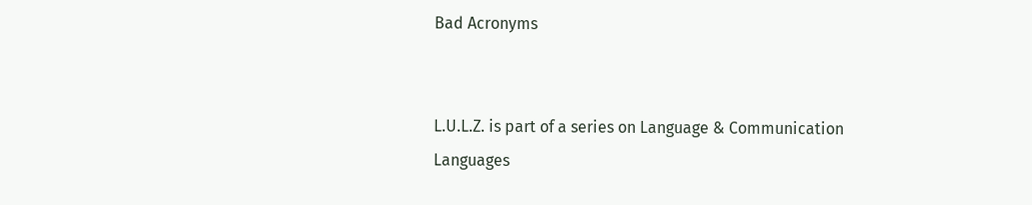Bad Acronyms


L.U.L.Z. is part of a series on Language & Communication
Languages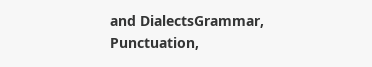and DialectsGrammar, Punctuation,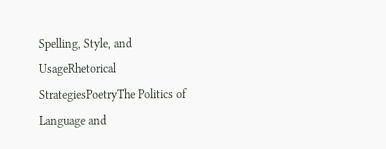Spelling, Style, and UsageRhetorical StrategiesPoetryThe Politics of Language and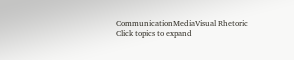CommunicationMediaVisual Rhetoric
Click topics to expand